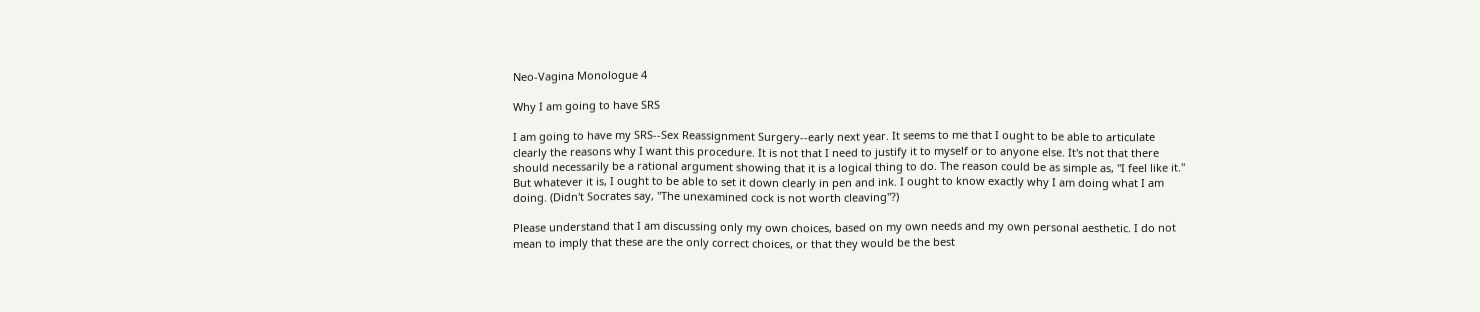Neo-Vagina Monologue 4

Why I am going to have SRS

I am going to have my SRS--Sex Reassignment Surgery--early next year. It seems to me that I ought to be able to articulate clearly the reasons why I want this procedure. It is not that I need to justify it to myself or to anyone else. It's not that there should necessarily be a rational argument showing that it is a logical thing to do. The reason could be as simple as, "I feel like it." But whatever it is, I ought to be able to set it down clearly in pen and ink. I ought to know exactly why I am doing what I am doing. (Didn't Socrates say, "The unexamined cock is not worth cleaving"?)

Please understand that I am discussing only my own choices, based on my own needs and my own personal aesthetic. I do not mean to imply that these are the only correct choices, or that they would be the best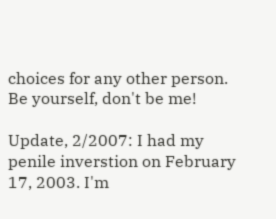choices for any other person. Be yourself, don't be me!

Update, 2/2007: I had my penile inverstion on February 17, 2003. I'm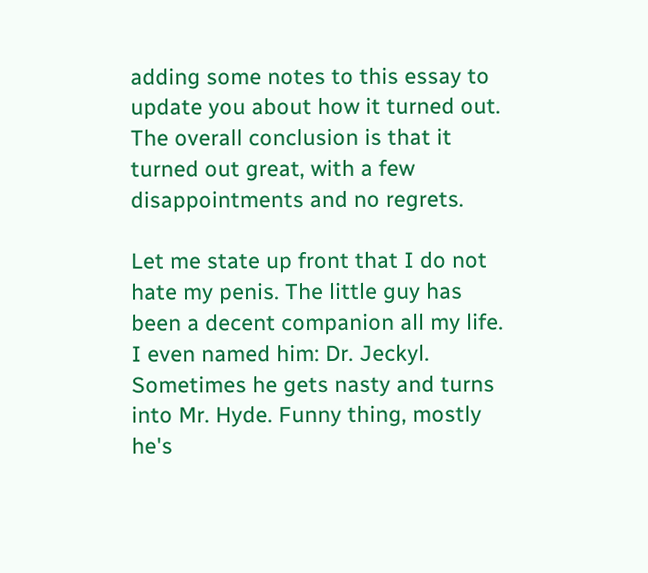adding some notes to this essay to update you about how it turned out. The overall conclusion is that it turned out great, with a few disappointments and no regrets.

Let me state up front that I do not hate my penis. The little guy has been a decent companion all my life. I even named him: Dr. Jeckyl. Sometimes he gets nasty and turns into Mr. Hyde. Funny thing, mostly he's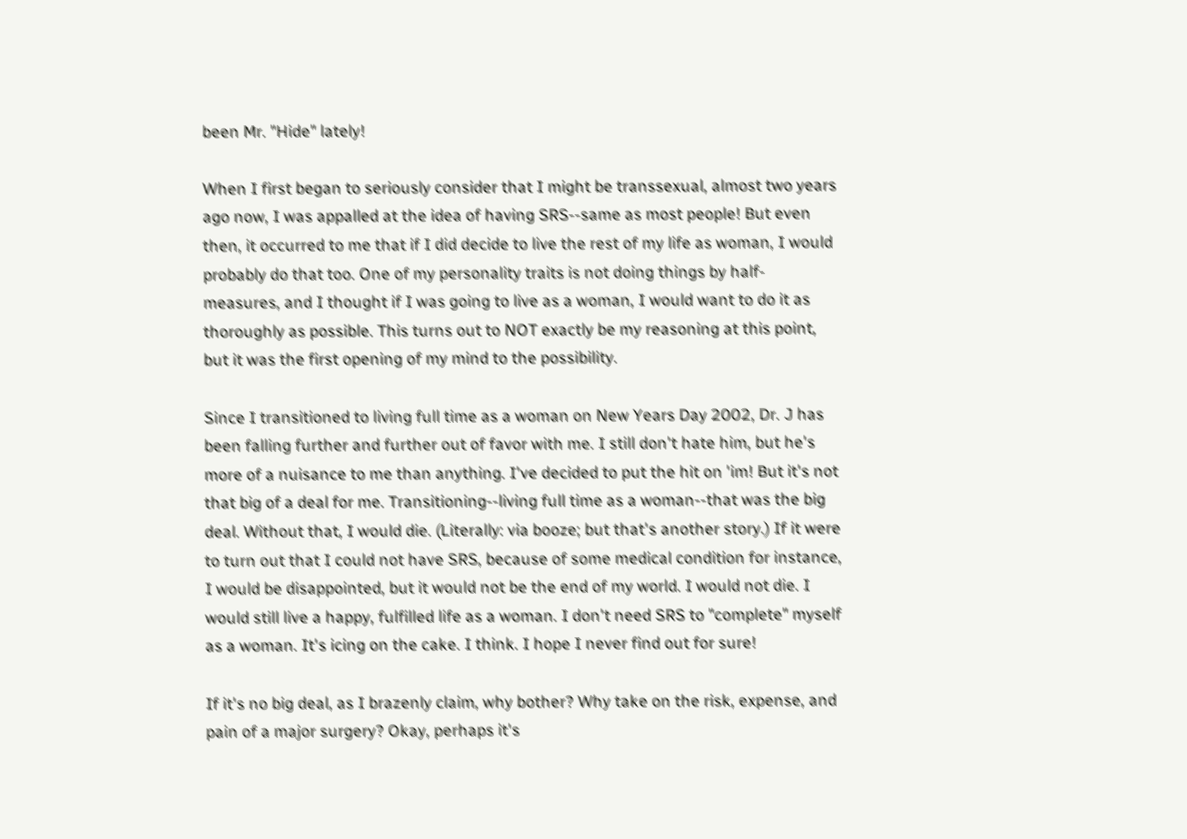been Mr. "Hide" lately!

When I first began to seriously consider that I might be transsexual, almost two years ago now, I was appalled at the idea of having SRS--same as most people! But even then, it occurred to me that if I did decide to live the rest of my life as woman, I would probably do that too. One of my personality traits is not doing things by half-measures, and I thought if I was going to live as a woman, I would want to do it as thoroughly as possible. This turns out to NOT exactly be my reasoning at this point, but it was the first opening of my mind to the possibility.

Since I transitioned to living full time as a woman on New Years Day 2002, Dr. J has been falling further and further out of favor with me. I still don't hate him, but he's more of a nuisance to me than anything. I've decided to put the hit on 'im! But it's not that big of a deal for me. Transitioning--living full time as a woman--that was the big deal. Without that, I would die. (Literally: via booze; but that's another story.) If it were to turn out that I could not have SRS, because of some medical condition for instance, I would be disappointed, but it would not be the end of my world. I would not die. I would still live a happy, fulfilled life as a woman. I don't need SRS to "complete" myself as a woman. It's icing on the cake. I think. I hope I never find out for sure!

If it's no big deal, as I brazenly claim, why bother? Why take on the risk, expense, and pain of a major surgery? Okay, perhaps it's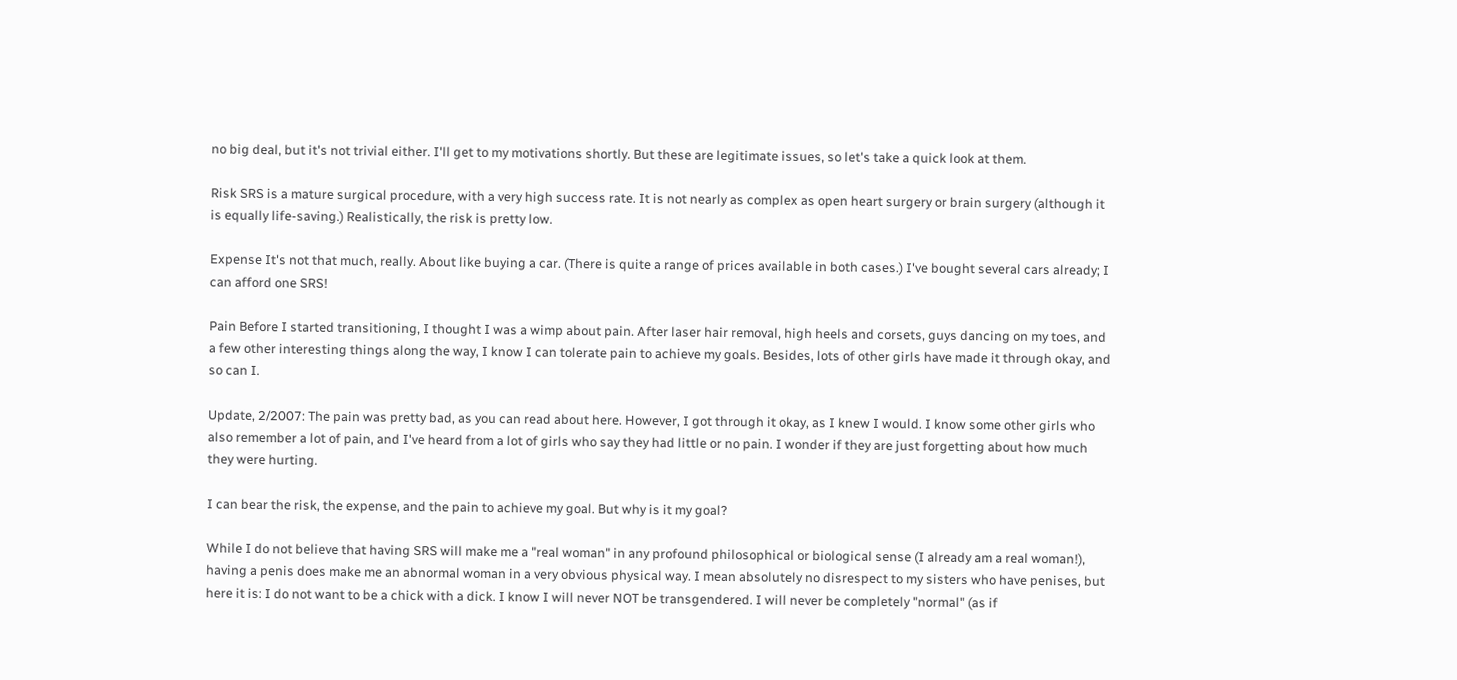no big deal, but it's not trivial either. I'll get to my motivations shortly. But these are legitimate issues, so let's take a quick look at them.

Risk SRS is a mature surgical procedure, with a very high success rate. It is not nearly as complex as open heart surgery or brain surgery (although it is equally life-saving.) Realistically, the risk is pretty low.

Expense It's not that much, really. About like buying a car. (There is quite a range of prices available in both cases.) I've bought several cars already; I can afford one SRS!

Pain Before I started transitioning, I thought I was a wimp about pain. After laser hair removal, high heels and corsets, guys dancing on my toes, and a few other interesting things along the way, I know I can tolerate pain to achieve my goals. Besides, lots of other girls have made it through okay, and so can I.

Update, 2/2007: The pain was pretty bad, as you can read about here. However, I got through it okay, as I knew I would. I know some other girls who also remember a lot of pain, and I've heard from a lot of girls who say they had little or no pain. I wonder if they are just forgetting about how much they were hurting.

I can bear the risk, the expense, and the pain to achieve my goal. But why is it my goal?

While I do not believe that having SRS will make me a "real woman" in any profound philosophical or biological sense (I already am a real woman!), having a penis does make me an abnormal woman in a very obvious physical way. I mean absolutely no disrespect to my sisters who have penises, but here it is: I do not want to be a chick with a dick. I know I will never NOT be transgendered. I will never be completely "normal" (as if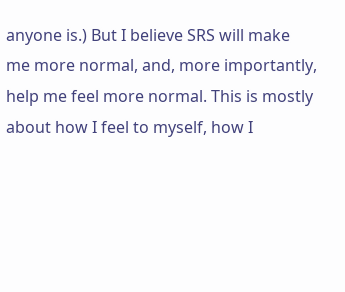anyone is.) But I believe SRS will make me more normal, and, more importantly, help me feel more normal. This is mostly about how I feel to myself, how I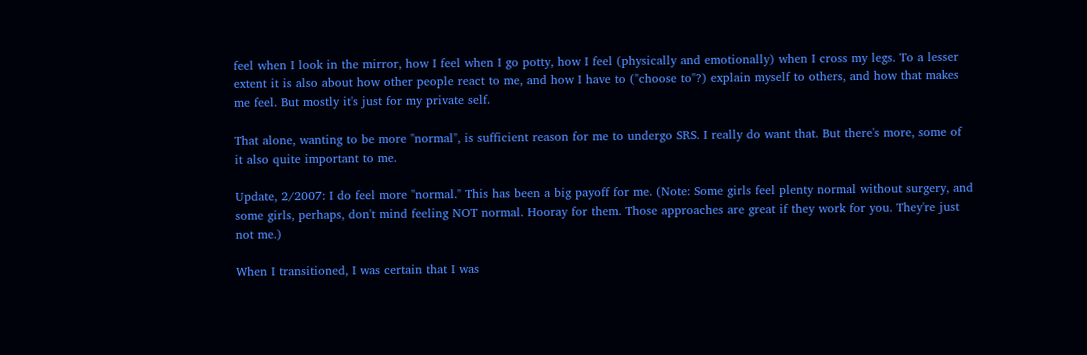feel when I look in the mirror, how I feel when I go potty, how I feel (physically and emotionally) when I cross my legs. To a lesser extent it is also about how other people react to me, and how I have to ("choose to"?) explain myself to others, and how that makes me feel. But mostly it's just for my private self.

That alone, wanting to be more "normal", is sufficient reason for me to undergo SRS. I really do want that. But there's more, some of it also quite important to me.

Update, 2/2007: I do feel more "normal." This has been a big payoff for me. (Note: Some girls feel plenty normal without surgery, and some girls, perhaps, don't mind feeling NOT normal. Hooray for them. Those approaches are great if they work for you. They're just not me.)

When I transitioned, I was certain that I was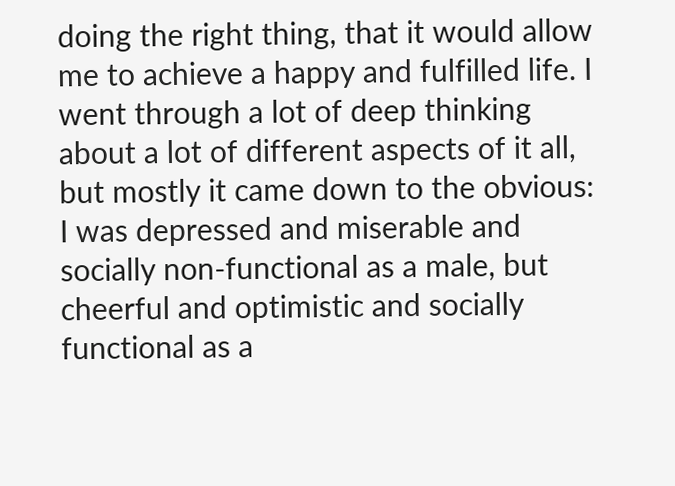doing the right thing, that it would allow me to achieve a happy and fulfilled life. I went through a lot of deep thinking about a lot of different aspects of it all, but mostly it came down to the obvious: I was depressed and miserable and socially non-functional as a male, but cheerful and optimistic and socially functional as a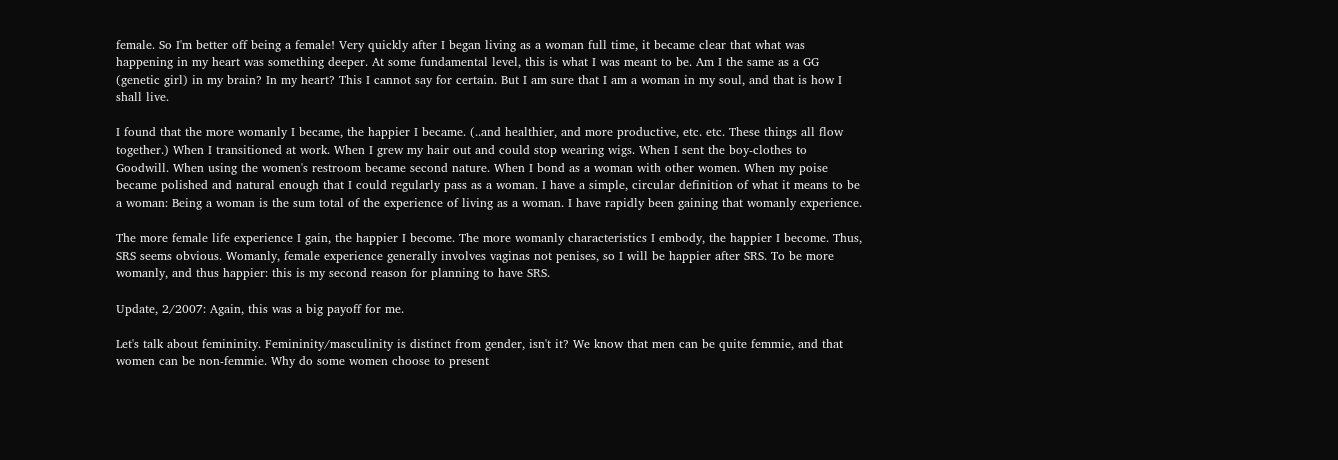female. So I'm better off being a female! Very quickly after I began living as a woman full time, it became clear that what was happening in my heart was something deeper. At some fundamental level, this is what I was meant to be. Am I the same as a GG (genetic girl) in my brain? In my heart? This I cannot say for certain. But I am sure that I am a woman in my soul, and that is how I shall live.

I found that the more womanly I became, the happier I became. (..and healthier, and more productive, etc. etc. These things all flow together.) When I transitioned at work. When I grew my hair out and could stop wearing wigs. When I sent the boy-clothes to Goodwill. When using the women's restroom became second nature. When I bond as a woman with other women. When my poise became polished and natural enough that I could regularly pass as a woman. I have a simple, circular definition of what it means to be a woman: Being a woman is the sum total of the experience of living as a woman. I have rapidly been gaining that womanly experience.

The more female life experience I gain, the happier I become. The more womanly characteristics I embody, the happier I become. Thus, SRS seems obvious. Womanly, female experience generally involves vaginas not penises, so I will be happier after SRS. To be more womanly, and thus happier: this is my second reason for planning to have SRS.

Update, 2/2007: Again, this was a big payoff for me.

Let's talk about femininity. Femininity/masculinity is distinct from gender, isn't it? We know that men can be quite femmie, and that women can be non-femmie. Why do some women choose to present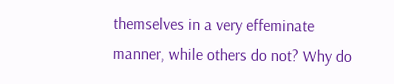themselves in a very effeminate manner, while others do not? Why do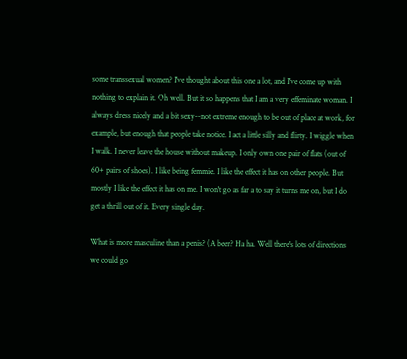some transsexual women? I've thought about this one a lot, and I've come up with nothing to explain it. Oh well. But it so happens that I am a very effeminate woman. I always dress nicely and a bit sexy--not extreme enough to be out of place at work, for example, but enough that people take notice. I act a little silly and flirty. I wiggle when I walk. I never leave the house without makeup. I only own one pair of flats (out of 60+ pairs of shoes). I like being femmie. I like the effect it has on other people. But mostly I like the effect it has on me. I won't go as far a to say it turns me on, but I do get a thrill out of it. Every single day.

What is more masculine than a penis? (A beer? Ha ha. Well there's lots of directions we could go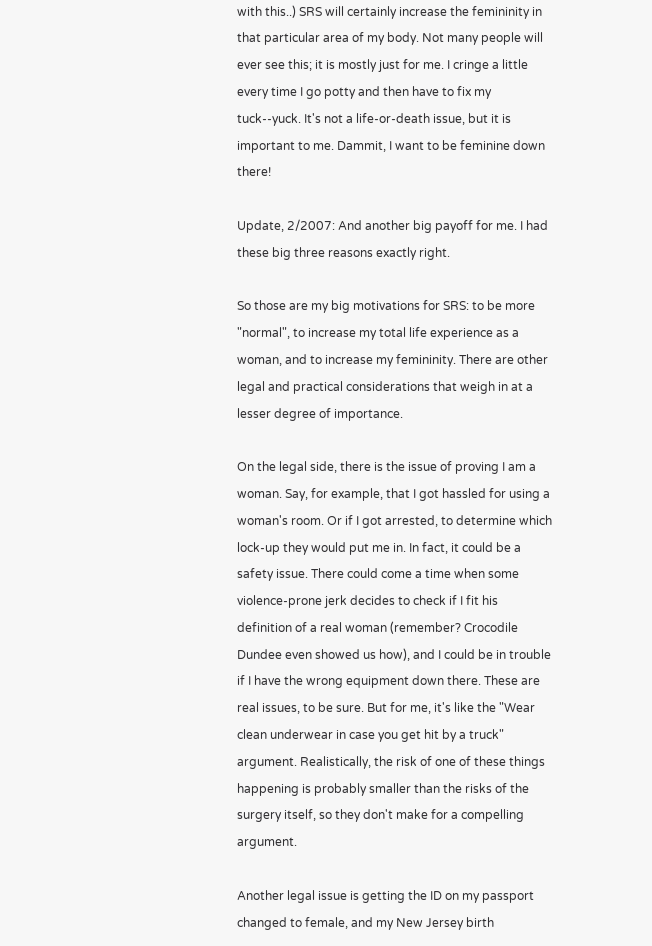with this..) SRS will certainly increase the femininity in that particular area of my body. Not many people will ever see this; it is mostly just for me. I cringe a little every time I go potty and then have to fix my tuck--yuck. It's not a life-or-death issue, but it is important to me. Dammit, I want to be feminine down there!

Update, 2/2007: And another big payoff for me. I had these big three reasons exactly right.

So those are my big motivations for SRS: to be more "normal", to increase my total life experience as a woman, and to increase my femininity. There are other legal and practical considerations that weigh in at a lesser degree of importance.

On the legal side, there is the issue of proving I am a woman. Say, for example, that I got hassled for using a woman's room. Or if I got arrested, to determine which lock-up they would put me in. In fact, it could be a safety issue. There could come a time when some violence-prone jerk decides to check if I fit his definition of a real woman (remember? Crocodile Dundee even showed us how), and I could be in trouble if I have the wrong equipment down there. These are real issues, to be sure. But for me, it's like the "Wear clean underwear in case you get hit by a truck" argument. Realistically, the risk of one of these things happening is probably smaller than the risks of the surgery itself, so they don't make for a compelling argument.

Another legal issue is getting the ID on my passport changed to female, and my New Jersey birth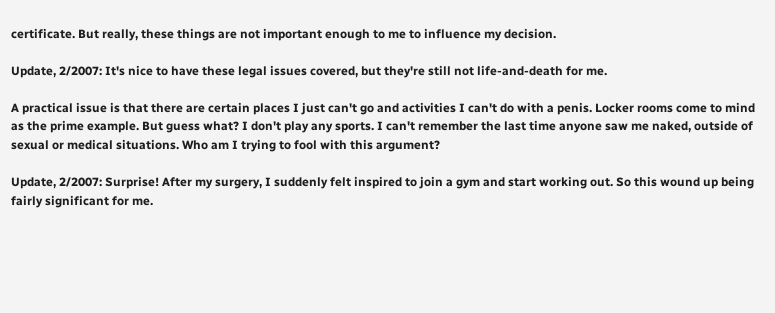certificate. But really, these things are not important enough to me to influence my decision.

Update, 2/2007: It's nice to have these legal issues covered, but they're still not life-and-death for me.

A practical issue is that there are certain places I just can't go and activities I can't do with a penis. Locker rooms come to mind as the prime example. But guess what? I don't play any sports. I can't remember the last time anyone saw me naked, outside of sexual or medical situations. Who am I trying to fool with this argument?

Update, 2/2007: Surprise! After my surgery, I suddenly felt inspired to join a gym and start working out. So this wound up being fairly significant for me.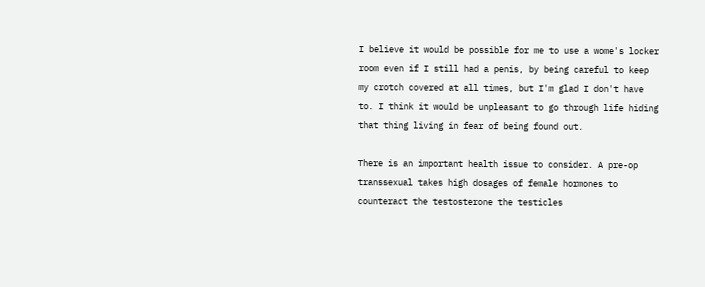I believe it would be possible for me to use a wome's locker room even if I still had a penis, by being careful to keep my crotch covered at all times, but I'm glad I don't have to. I think it would be unpleasant to go through life hiding that thing living in fear of being found out.

There is an important health issue to consider. A pre-op transsexual takes high dosages of female hormones to counteract the testosterone the testicles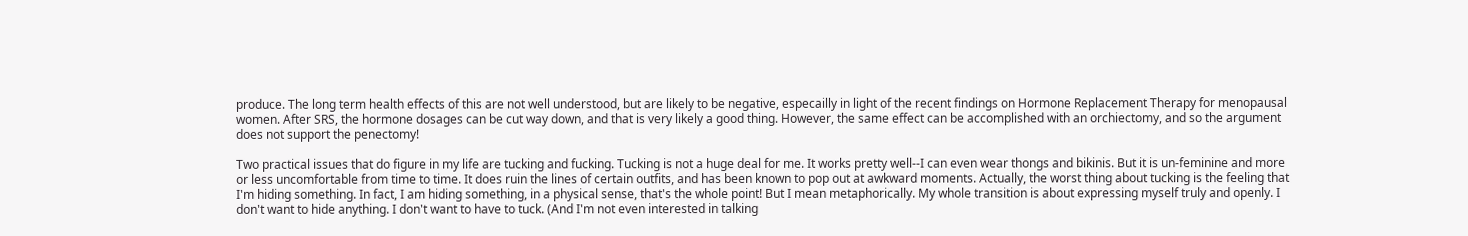produce. The long term health effects of this are not well understood, but are likely to be negative, especailly in light of the recent findings on Hormone Replacement Therapy for menopausal women. After SRS, the hormone dosages can be cut way down, and that is very likely a good thing. However, the same effect can be accomplished with an orchiectomy, and so the argument does not support the penectomy!

Two practical issues that do figure in my life are tucking and fucking. Tucking is not a huge deal for me. It works pretty well--I can even wear thongs and bikinis. But it is un-feminine and more or less uncomfortable from time to time. It does ruin the lines of certain outfits, and has been known to pop out at awkward moments. Actually, the worst thing about tucking is the feeling that I'm hiding something. In fact, I am hiding something, in a physical sense, that's the whole point! But I mean metaphorically. My whole transition is about expressing myself truly and openly. I don't want to hide anything. I don't want to have to tuck. (And I'm not even interested in talking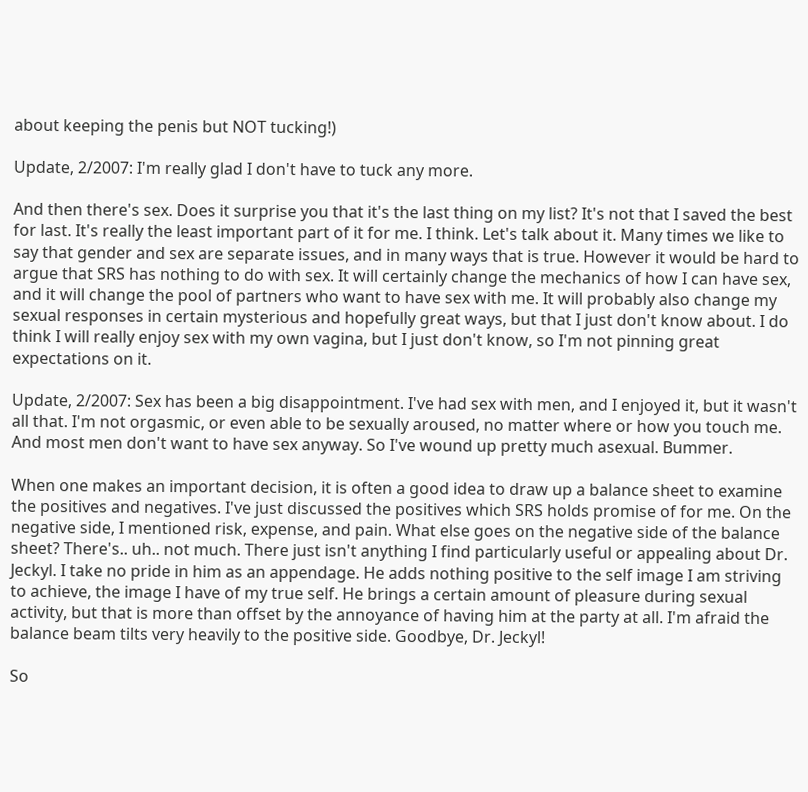about keeping the penis but NOT tucking!)

Update, 2/2007: I'm really glad I don't have to tuck any more.

And then there's sex. Does it surprise you that it's the last thing on my list? It's not that I saved the best for last. It's really the least important part of it for me. I think. Let's talk about it. Many times we like to say that gender and sex are separate issues, and in many ways that is true. However it would be hard to argue that SRS has nothing to do with sex. It will certainly change the mechanics of how I can have sex, and it will change the pool of partners who want to have sex with me. It will probably also change my sexual responses in certain mysterious and hopefully great ways, but that I just don't know about. I do think I will really enjoy sex with my own vagina, but I just don't know, so I'm not pinning great expectations on it.

Update, 2/2007: Sex has been a big disappointment. I've had sex with men, and I enjoyed it, but it wasn't all that. I'm not orgasmic, or even able to be sexually aroused, no matter where or how you touch me. And most men don't want to have sex anyway. So I've wound up pretty much asexual. Bummer.

When one makes an important decision, it is often a good idea to draw up a balance sheet to examine the positives and negatives. I've just discussed the positives which SRS holds promise of for me. On the negative side, I mentioned risk, expense, and pain. What else goes on the negative side of the balance sheet? There's.. uh.. not much. There just isn't anything I find particularly useful or appealing about Dr. Jeckyl. I take no pride in him as an appendage. He adds nothing positive to the self image I am striving to achieve, the image I have of my true self. He brings a certain amount of pleasure during sexual activity, but that is more than offset by the annoyance of having him at the party at all. I'm afraid the balance beam tilts very heavily to the positive side. Goodbye, Dr. Jeckyl!

So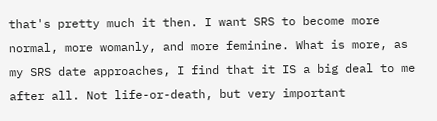that's pretty much it then. I want SRS to become more normal, more womanly, and more feminine. What is more, as my SRS date approaches, I find that it IS a big deal to me after all. Not life-or-death, but very important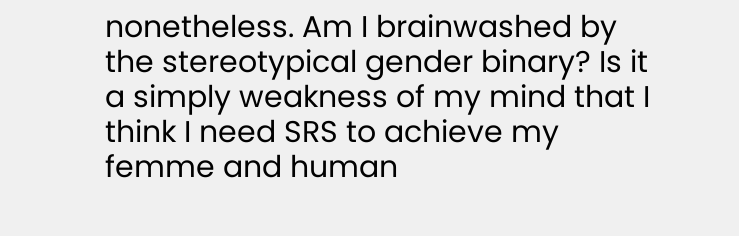nonetheless. Am I brainwashed by the stereotypical gender binary? Is it a simply weakness of my mind that I think I need SRS to achieve my femme and human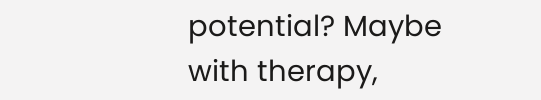potential? Maybe with therapy,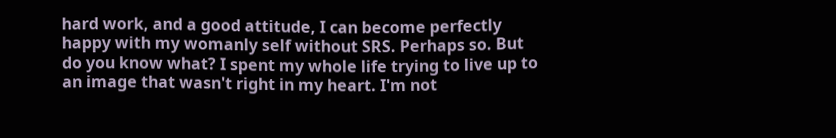hard work, and a good attitude, I can become perfectly happy with my womanly self without SRS. Perhaps so. But do you know what? I spent my whole life trying to live up to an image that wasn't right in my heart. I'm not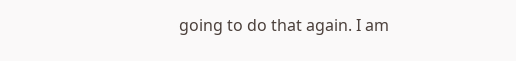going to do that again. I am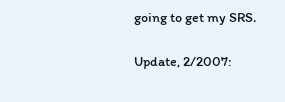going to get my SRS.

Update, 2/2007: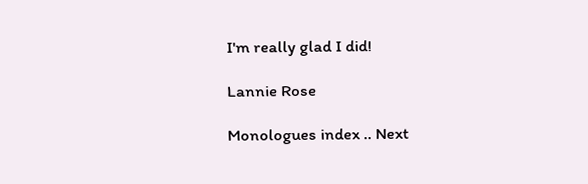I'm really glad I did!

Lannie Rose

Monologues index .. Next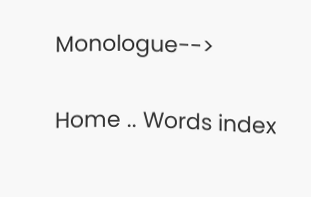Monologue-->

Home .. Words index